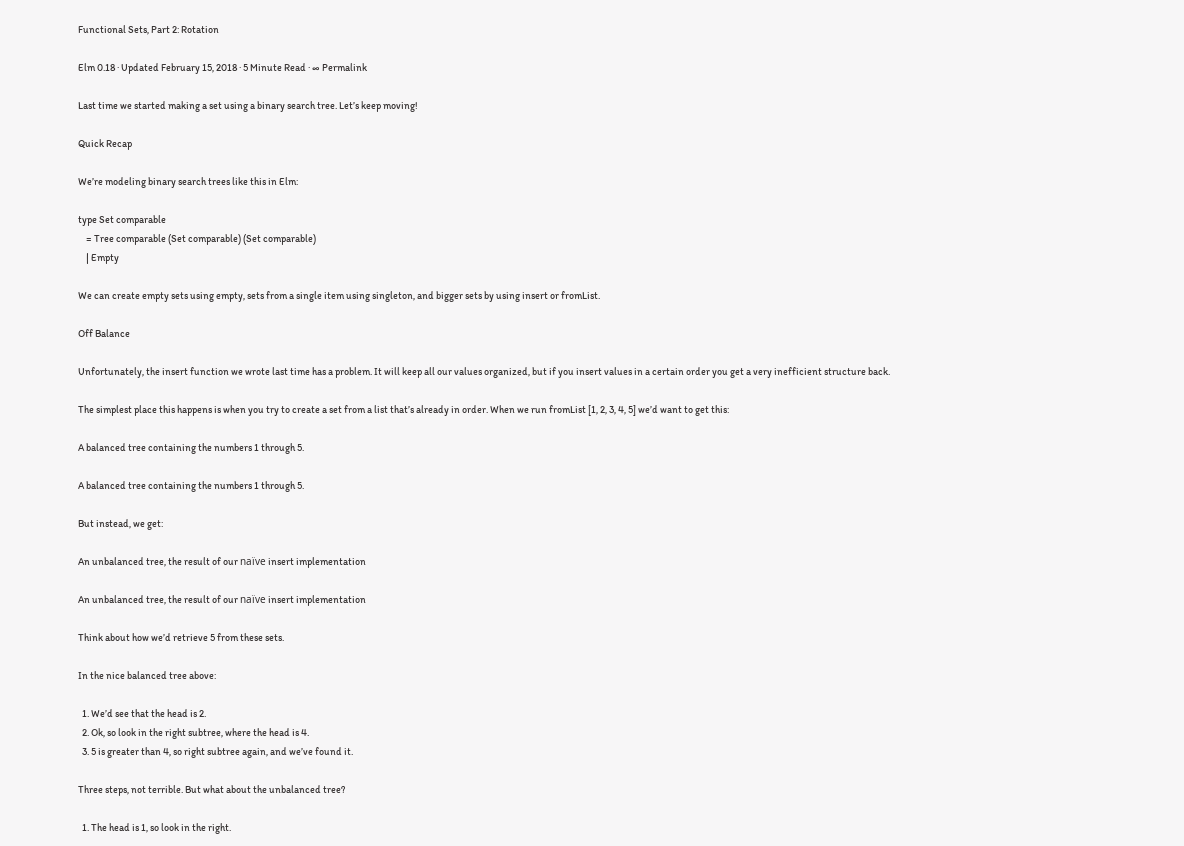Functional Sets, Part 2: Rotation

Elm 0.18 · Updated February 15, 2018 · 5 Minute Read · ∞ Permalink

Last time we started making a set using a binary search tree. Let’s keep moving!

Quick Recap

We’re modeling binary search trees like this in Elm:

type Set comparable
    = Tree comparable (Set comparable) (Set comparable)
    | Empty

We can create empty sets using empty, sets from a single item using singleton, and bigger sets by using insert or fromList.

Off Balance

Unfortunately, the insert function we wrote last time has a problem. It will keep all our values organized, but if you insert values in a certain order you get a very inefficient structure back.

The simplest place this happens is when you try to create a set from a list that’s already in order. When we run fromList [1, 2, 3, 4, 5] we’d want to get this:

A balanced tree containing the numbers 1 through 5.

A balanced tree containing the numbers 1 through 5.

But instead, we get:

An unbalanced tree, the result of our naïve insert implementation

An unbalanced tree, the result of our naïve insert implementation

Think about how we’d retrieve 5 from these sets.

In the nice balanced tree above:

  1. We’d see that the head is 2.
  2. Ok, so look in the right subtree, where the head is 4.
  3. 5 is greater than 4, so right subtree again, and we’ve found it.

Three steps, not terrible. But what about the unbalanced tree?

  1. The head is 1, so look in the right.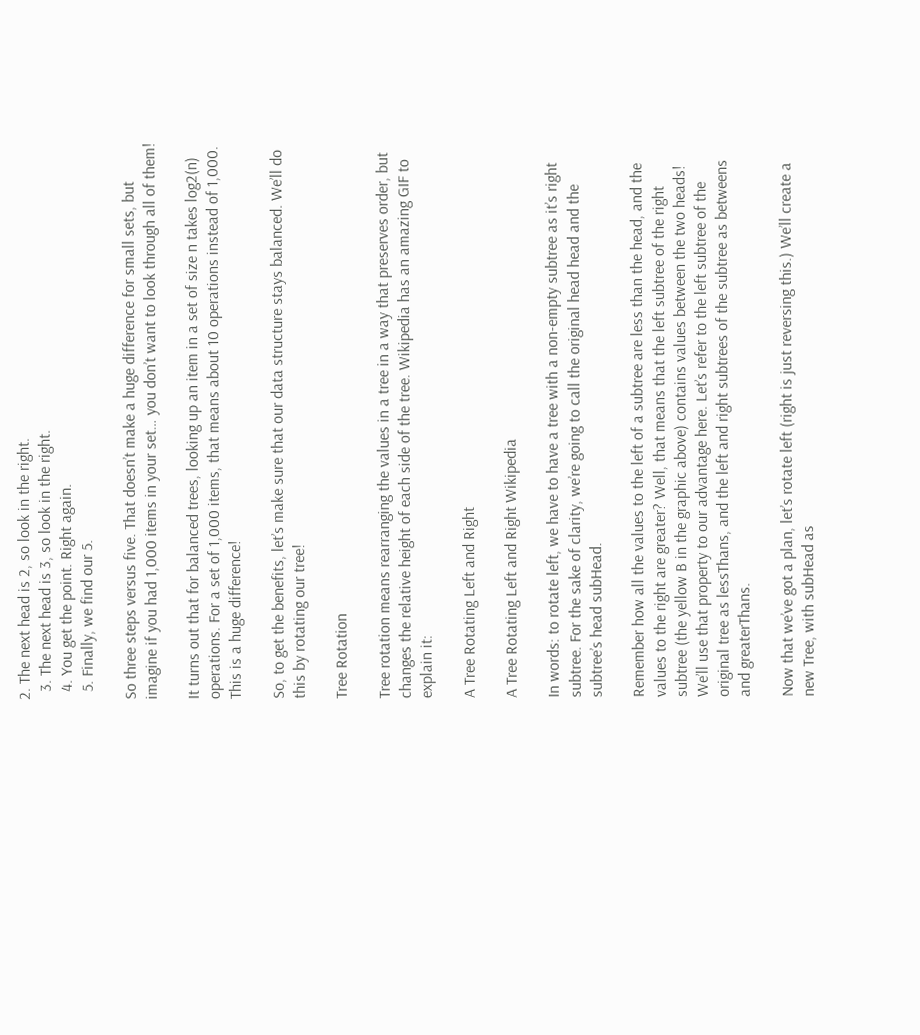2. The next head is 2, so look in the right.
  3. The next head is 3, so look in the right.
  4. You get the point. Right again.
  5. Finally, we find our 5.

So three steps versus five. That doesn’t make a huge difference for small sets, but imagine if you had 1,000 items in your set… you don’t want to look through all of them!

It turns out that for balanced trees, looking up an item in a set of size n takes log2(n) operations. For a set of 1,000 items, that means about 10 operations instead of 1,000. This is a huge difference!

So, to get the benefits, let’s make sure that our data structure stays balanced. We’ll do this by rotating our tree!

Tree Rotation

Tree rotation means rearranging the values in a tree in a way that preserves order, but changes the relative height of each side of the tree. Wikipedia has an amazing GIF to explain it:

A Tree Rotating Left and Right

A Tree Rotating Left and Right Wikipedia

In words: to rotate left, we have to have a tree with a non-empty subtree as it’s right subtree. For the sake of clarity, we’re going to call the original head head and the subtree’s head subHead.

Remember how all the values to the left of a subtree are less than the head, and the values to the right are greater? Well, that means that the left subtree of the right subtree (the yellow B in the graphic above) contains values between the two heads! We’ll use that property to our advantage here. Let’s refer to the left subtree of the original tree as lessThans, and the left and right subtrees of the subtree as betweens and greaterThans.

Now that we’ve got a plan, let’s rotate left (right is just reversing this.) We’ll create a new Tree, with subHead as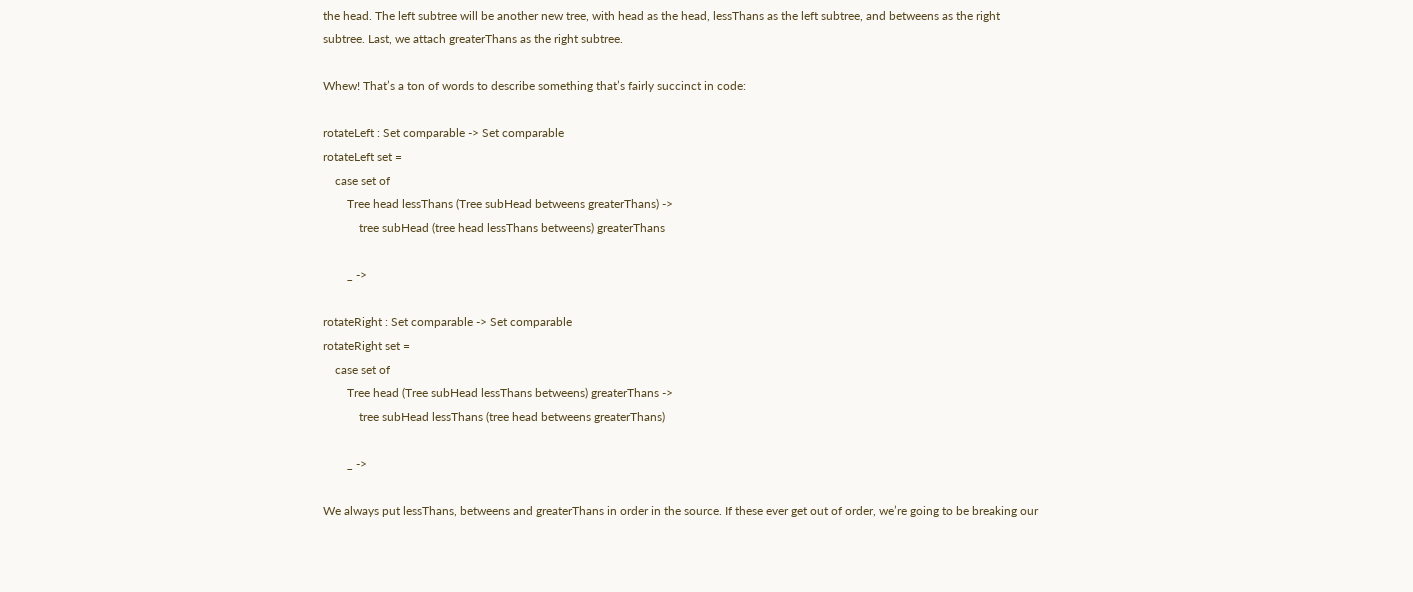the head. The left subtree will be another new tree, with head as the head, lessThans as the left subtree, and betweens as the right subtree. Last, we attach greaterThans as the right subtree.

Whew! That’s a ton of words to describe something that’s fairly succinct in code:

rotateLeft : Set comparable -> Set comparable
rotateLeft set =
    case set of
        Tree head lessThans (Tree subHead betweens greaterThans) ->
            tree subHead (tree head lessThans betweens) greaterThans

        _ ->

rotateRight : Set comparable -> Set comparable
rotateRight set =
    case set of
        Tree head (Tree subHead lessThans betweens) greaterThans ->
            tree subHead lessThans (tree head betweens greaterThans)

        _ ->

We always put lessThans, betweens and greaterThans in order in the source. If these ever get out of order, we’re going to be breaking our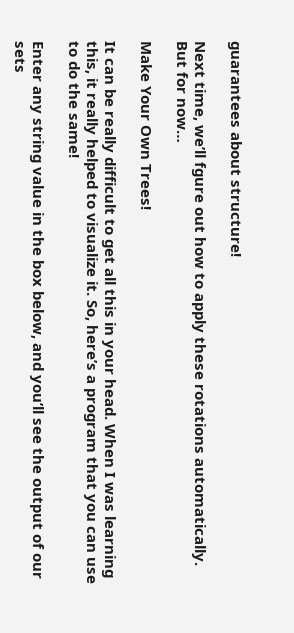guarantees about structure!

Next time, we’ll fgure out how to apply these rotations automatically. But for now…

Make Your Own Trees!

It can be really difficult to get all this in your head. When I was learning this, it really helped to visualize it. So, here’s a program that you can use to do the same!

Enter any string value in the box below, and you’ll see the output of our sets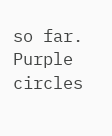so far. Purple circles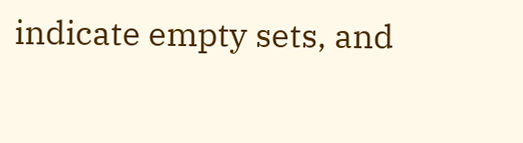indicate empty sets, and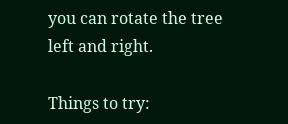you can rotate the tree left and right.

Things to try: